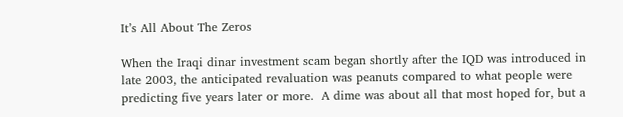It’s All About The Zeros

When the Iraqi dinar investment scam began shortly after the IQD was introduced in late 2003, the anticipated revaluation was peanuts compared to what people were predicting five years later or more.  A dime was about all that most hoped for, but a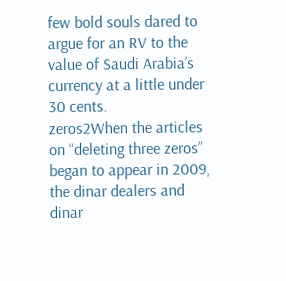few bold souls dared to argue for an RV to the value of Saudi Arabia’s currency at a little under 30 cents.
zeros2When the articles on “deleting three zeros” began to appear in 2009, the dinar dealers and dinar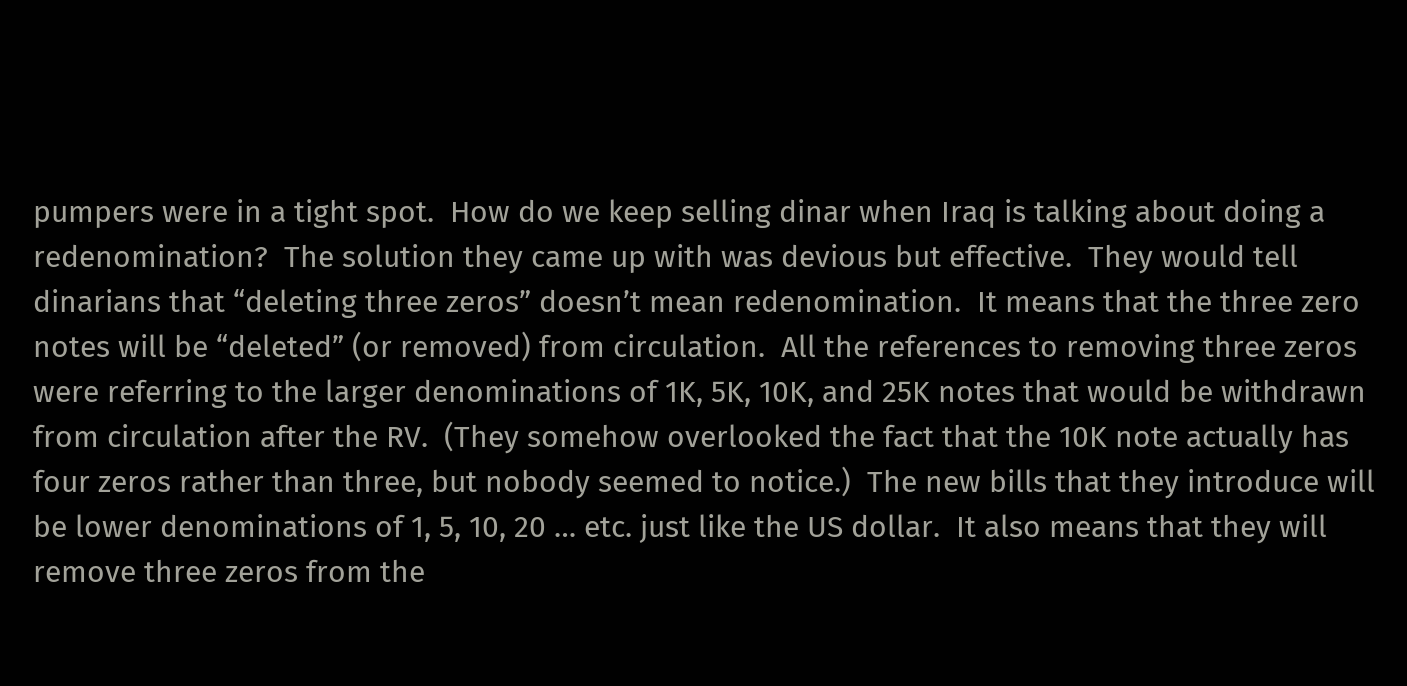pumpers were in a tight spot.  How do we keep selling dinar when Iraq is talking about doing a redenomination?  The solution they came up with was devious but effective.  They would tell dinarians that “deleting three zeros” doesn’t mean redenomination.  It means that the three zero notes will be “deleted” (or removed) from circulation.  All the references to removing three zeros were referring to the larger denominations of 1K, 5K, 10K, and 25K notes that would be withdrawn from circulation after the RV.  (They somehow overlooked the fact that the 10K note actually has four zeros rather than three, but nobody seemed to notice.)  The new bills that they introduce will be lower denominations of 1, 5, 10, 20 … etc. just like the US dollar.  It also means that they will remove three zeros from the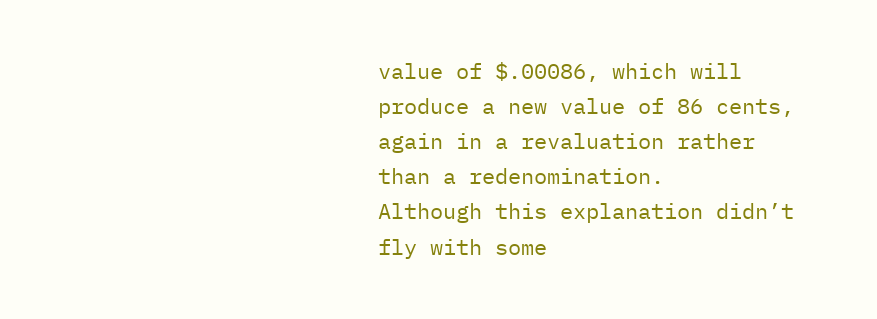value of $.00086, which will produce a new value of 86 cents, again in a revaluation rather than a redenomination.
Although this explanation didn’t fly with some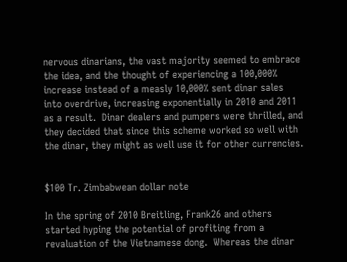nervous dinarians, the vast majority seemed to embrace the idea, and the thought of experiencing a 100,000% increase instead of a measly 10,000% sent dinar sales into overdrive, increasing exponentially in 2010 and 2011 as a result.  Dinar dealers and pumpers were thrilled, and they decided that since this scheme worked so well with the dinar, they might as well use it for other currencies.


$100 Tr. Zimbabwean dollar note

In the spring of 2010 Breitling, Frank26 and others started hyping the potential of profiting from a revaluation of the Vietnamese dong.  Whereas the dinar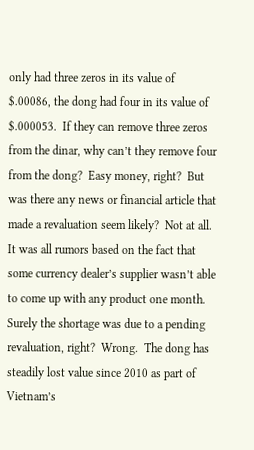only had three zeros in its value of $.00086, the dong had four in its value of $.000053.  If they can remove three zeros from the dinar, why can’t they remove four from the dong?  Easy money, right?  But was there any news or financial article that made a revaluation seem likely?  Not at all.  It was all rumors based on the fact that some currency dealer’s supplier wasn’t able to come up with any product one month.  Surely the shortage was due to a pending revaluation, right?  Wrong.  The dong has steadily lost value since 2010 as part of Vietnam’s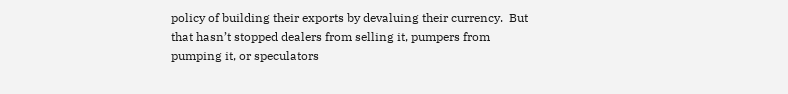policy of building their exports by devaluing their currency.  But that hasn’t stopped dealers from selling it, pumpers from pumping it, or speculators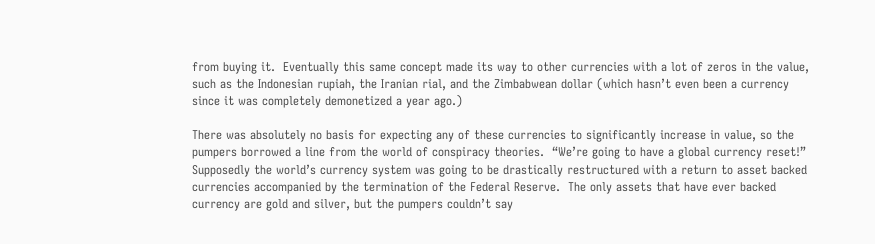from buying it.  Eventually this same concept made its way to other currencies with a lot of zeros in the value, such as the Indonesian rupiah, the Iranian rial, and the Zimbabwean dollar (which hasn’t even been a currency since it was completely demonetized a year ago.)

There was absolutely no basis for expecting any of these currencies to significantly increase in value, so the pumpers borrowed a line from the world of conspiracy theories.  “We’re going to have a global currency reset!”  Supposedly the world’s currency system was going to be drastically restructured with a return to asset backed currencies accompanied by the termination of the Federal Reserve.  The only assets that have ever backed currency are gold and silver, but the pumpers couldn’t say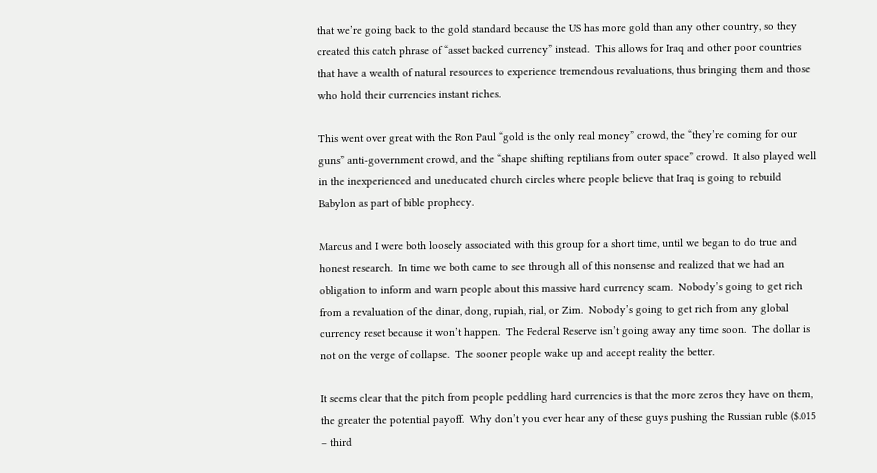that we’re going back to the gold standard because the US has more gold than any other country, so they created this catch phrase of “asset backed currency” instead.  This allows for Iraq and other poor countries that have a wealth of natural resources to experience tremendous revaluations, thus bringing them and those who hold their currencies instant riches.

This went over great with the Ron Paul “gold is the only real money” crowd, the “they’re coming for our guns” anti-government crowd, and the “shape shifting reptilians from outer space” crowd.  It also played well in the inexperienced and uneducated church circles where people believe that Iraq is going to rebuild Babylon as part of bible prophecy.

Marcus and I were both loosely associated with this group for a short time, until we began to do true and honest research.  In time we both came to see through all of this nonsense and realized that we had an obligation to inform and warn people about this massive hard currency scam.  Nobody’s going to get rich from a revaluation of the dinar, dong, rupiah, rial, or Zim.  Nobody’s going to get rich from any global currency reset because it won’t happen.  The Federal Reserve isn’t going away any time soon.  The dollar is not on the verge of collapse.  The sooner people wake up and accept reality the better.

It seems clear that the pitch from people peddling hard currencies is that the more zeros they have on them, the greater the potential payoff.  Why don’t you ever hear any of these guys pushing the Russian ruble ($.015 – third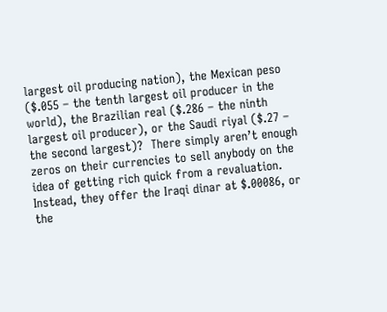largest oil producing nation), the Mexican peso ($.055 – the tenth largest oil producer in the world), the Brazilian real ($.286 – the ninth largest oil producer), or the Saudi riyal ($.27 – the second largest)?  There simply aren’t enough zeros on their currencies to sell anybody on the idea of getting rich quick from a revaluation.  Instead, they offer the Iraqi dinar at $.00086, or the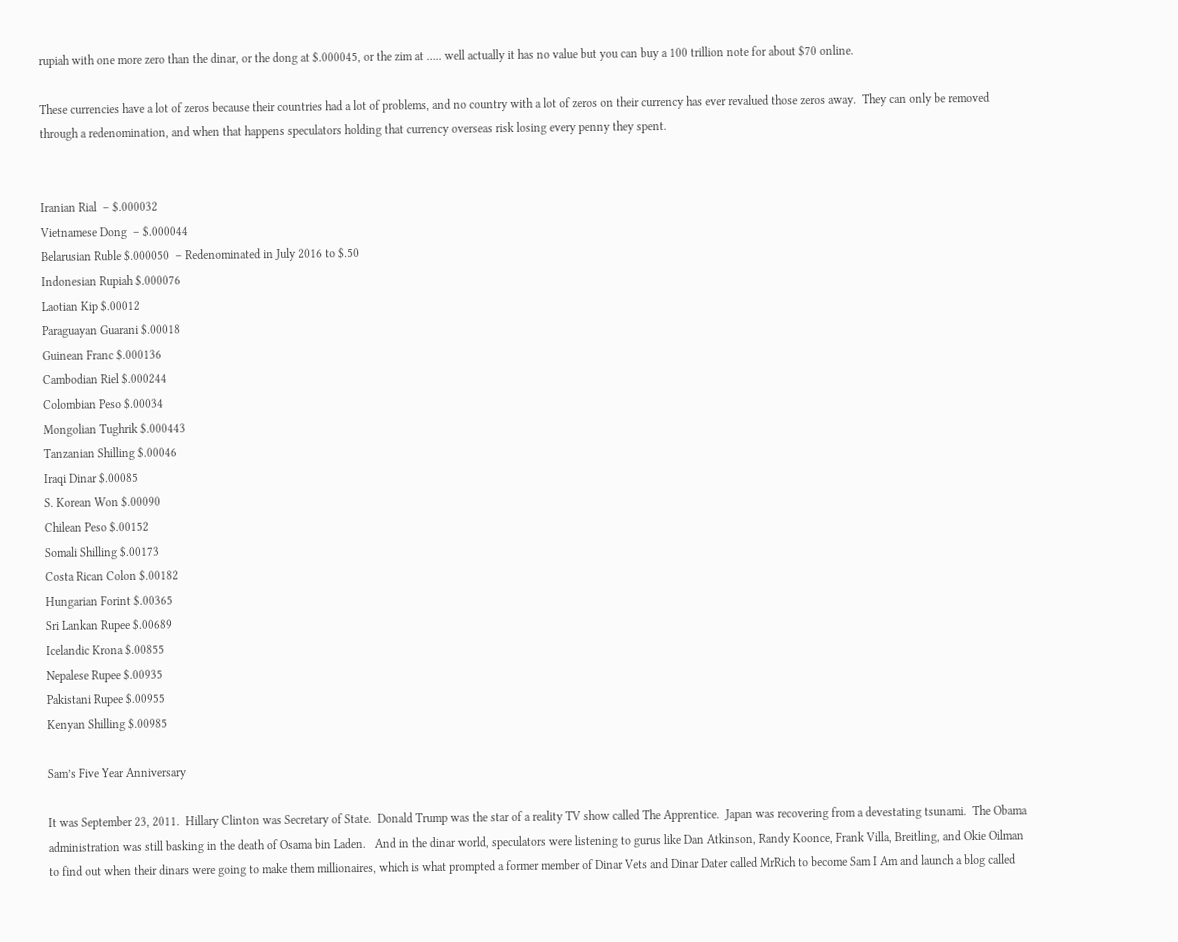rupiah with one more zero than the dinar, or the dong at $.000045, or the zim at ….. well actually it has no value but you can buy a 100 trillion note for about $70 online.

These currencies have a lot of zeros because their countries had a lot of problems, and no country with a lot of zeros on their currency has ever revalued those zeros away.  They can only be removed through a redenomination, and when that happens speculators holding that currency overseas risk losing every penny they spent.


Iranian Rial  – $.000032
Vietnamese Dong  – $.000044
Belarusian Ruble $.000050  – Redenominated in July 2016 to $.50
Indonesian Rupiah $.000076
Laotian Kip $.00012
Paraguayan Guarani $.00018
Guinean Franc $.000136
Cambodian Riel $.000244
Colombian Peso $.00034
Mongolian Tughrik $.000443
Tanzanian Shilling $.00046
Iraqi Dinar $.00085
S. Korean Won $.00090
Chilean Peso $.00152
Somali Shilling $.00173
Costa Rican Colon $.00182
Hungarian Forint $.00365
Sri Lankan Rupee $.00689
Icelandic Krona $.00855
Nepalese Rupee $.00935
Pakistani Rupee $.00955
Kenyan Shilling $.00985

Sam’s Five Year Anniversary

It was September 23, 2011.  Hillary Clinton was Secretary of State.  Donald Trump was the star of a reality TV show called The Apprentice.  Japan was recovering from a devestating tsunami.  The Obama administration was still basking in the death of Osama bin Laden.   And in the dinar world, speculators were listening to gurus like Dan Atkinson, Randy Koonce, Frank Villa, Breitling, and Okie Oilman to find out when their dinars were going to make them millionaires, which is what prompted a former member of Dinar Vets and Dinar Dater called MrRich to become Sam I Am and launch a blog called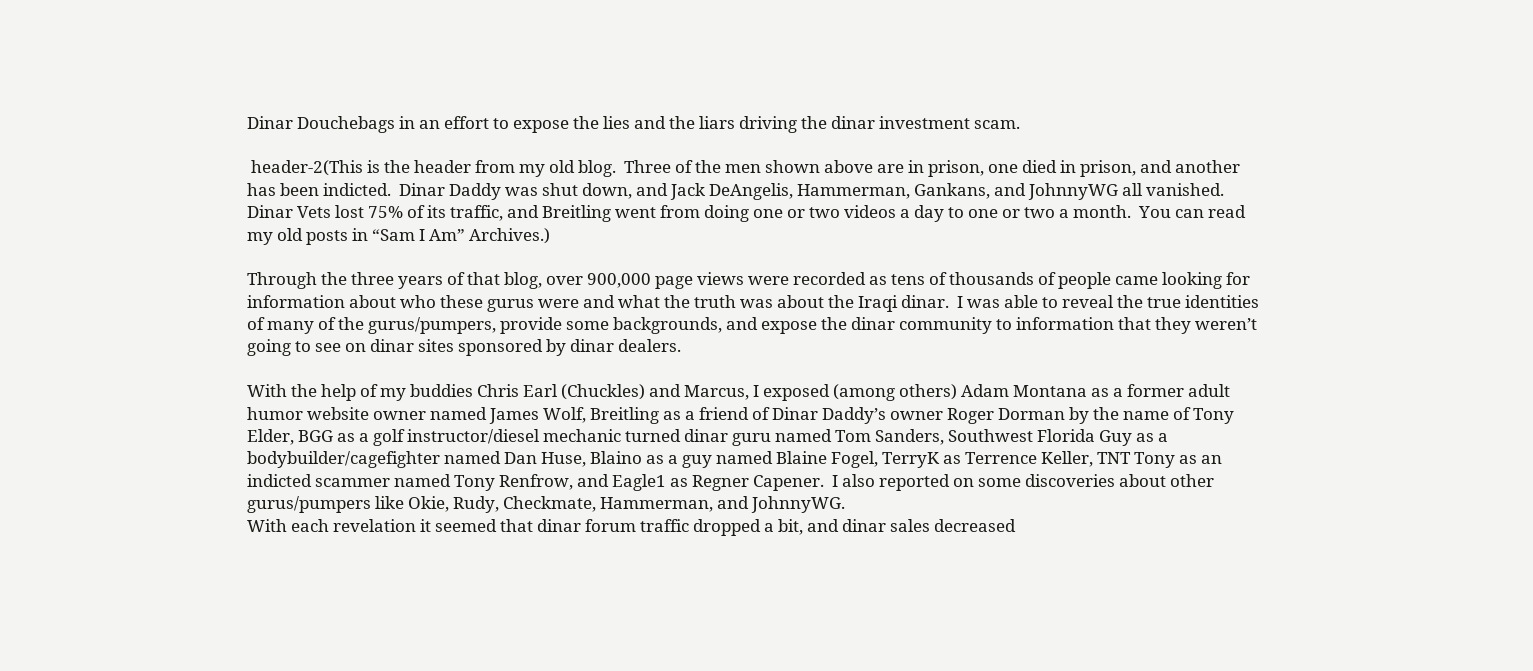Dinar Douchebags in an effort to expose the lies and the liars driving the dinar investment scam.

 header-2(This is the header from my old blog.  Three of the men shown above are in prison, one died in prison, and another has been indicted.  Dinar Daddy was shut down, and Jack DeAngelis, Hammerman, Gankans, and JohnnyWG all vanished.  Dinar Vets lost 75% of its traffic, and Breitling went from doing one or two videos a day to one or two a month.  You can read my old posts in “Sam I Am” Archives.)

Through the three years of that blog, over 900,000 page views were recorded as tens of thousands of people came looking for information about who these gurus were and what the truth was about the Iraqi dinar.  I was able to reveal the true identities of many of the gurus/pumpers, provide some backgrounds, and expose the dinar community to information that they weren’t going to see on dinar sites sponsored by dinar dealers.

With the help of my buddies Chris Earl (Chuckles) and Marcus, I exposed (among others) Adam Montana as a former adult humor website owner named James Wolf, Breitling as a friend of Dinar Daddy’s owner Roger Dorman by the name of Tony Elder, BGG as a golf instructor/diesel mechanic turned dinar guru named Tom Sanders, Southwest Florida Guy as a bodybuilder/cagefighter named Dan Huse, Blaino as a guy named Blaine Fogel, TerryK as Terrence Keller, TNT Tony as an indicted scammer named Tony Renfrow, and Eagle1 as Regner Capener.  I also reported on some discoveries about other gurus/pumpers like Okie, Rudy, Checkmate, Hammerman, and JohnnyWG.
With each revelation it seemed that dinar forum traffic dropped a bit, and dinar sales decreased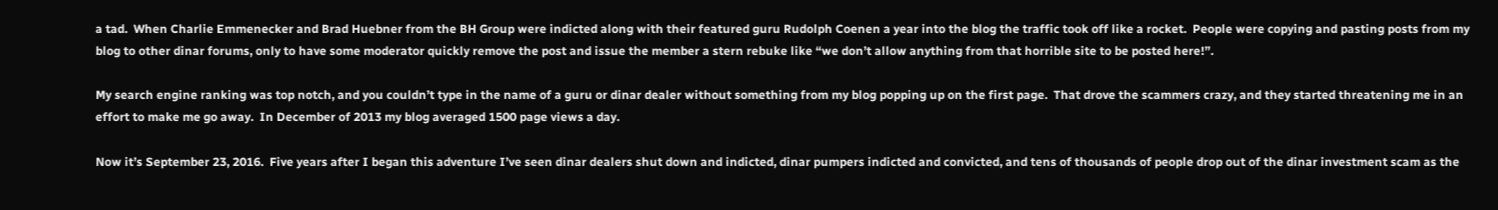a tad.  When Charlie Emmenecker and Brad Huebner from the BH Group were indicted along with their featured guru Rudolph Coenen a year into the blog the traffic took off like a rocket.  People were copying and pasting posts from my blog to other dinar forums, only to have some moderator quickly remove the post and issue the member a stern rebuke like “we don’t allow anything from that horrible site to be posted here!”.

My search engine ranking was top notch, and you couldn’t type in the name of a guru or dinar dealer without something from my blog popping up on the first page.  That drove the scammers crazy, and they started threatening me in an effort to make me go away.  In December of 2013 my blog averaged 1500 page views a day.

Now it’s September 23, 2016.  Five years after I began this adventure I’ve seen dinar dealers shut down and indicted, dinar pumpers indicted and convicted, and tens of thousands of people drop out of the dinar investment scam as the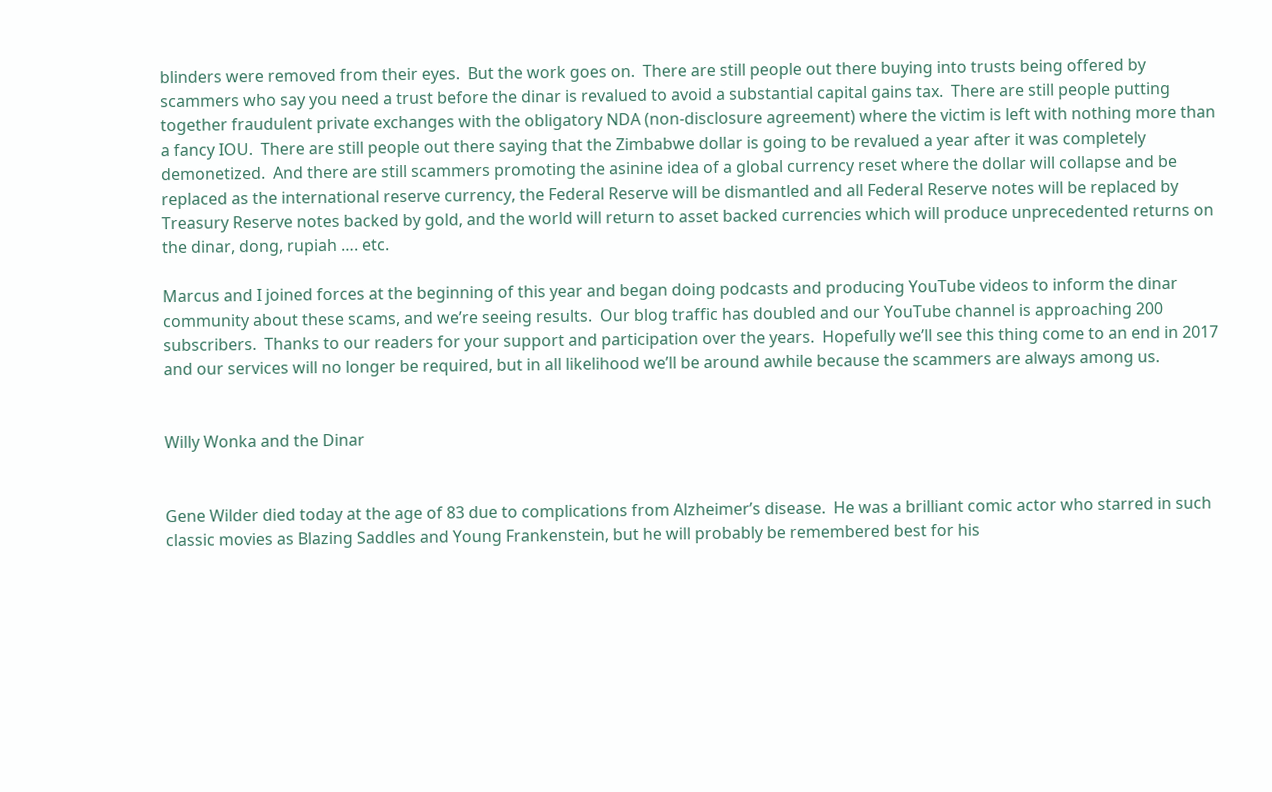blinders were removed from their eyes.  But the work goes on.  There are still people out there buying into trusts being offered by scammers who say you need a trust before the dinar is revalued to avoid a substantial capital gains tax.  There are still people putting together fraudulent private exchanges with the obligatory NDA (non-disclosure agreement) where the victim is left with nothing more than a fancy IOU.  There are still people out there saying that the Zimbabwe dollar is going to be revalued a year after it was completely demonetized.  And there are still scammers promoting the asinine idea of a global currency reset where the dollar will collapse and be replaced as the international reserve currency, the Federal Reserve will be dismantled and all Federal Reserve notes will be replaced by Treasury Reserve notes backed by gold, and the world will return to asset backed currencies which will produce unprecedented returns on the dinar, dong, rupiah …. etc.

Marcus and I joined forces at the beginning of this year and began doing podcasts and producing YouTube videos to inform the dinar community about these scams, and we’re seeing results.  Our blog traffic has doubled and our YouTube channel is approaching 200 subscribers.  Thanks to our readers for your support and participation over the years.  Hopefully we’ll see this thing come to an end in 2017 and our services will no longer be required, but in all likelihood we’ll be around awhile because the scammers are always among us.


Willy Wonka and the Dinar


Gene Wilder died today at the age of 83 due to complications from Alzheimer’s disease.  He was a brilliant comic actor who starred in such classic movies as Blazing Saddles and Young Frankenstein, but he will probably be remembered best for his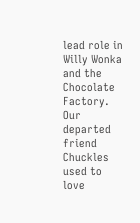lead role in Willy Wonka and the Chocolate Factory.  Our departed friend Chuckles used to love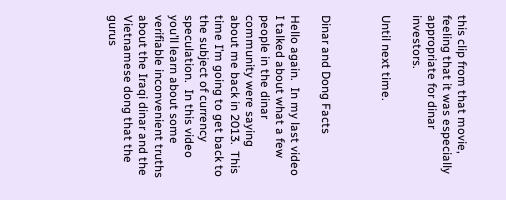this clip from that movie, feeling that it was especially appropriate for dinar investors.

Until next time.



Dinar and Dong Facts

Hello again.  In my last video I talked about what a few people in the dinar community were saying about me back in 2013.  This time I’m going to get back to the subject of currency speculation.  In this video you’ll learn about some verifiable inconvenient truths about the Iraqi dinar and the Vietnamese dong that the gurus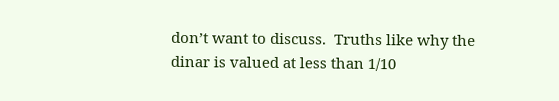don’t want to discuss.  Truths like why the dinar is valued at less than 1/10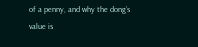of a penny, and why the dong’s value is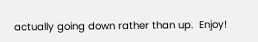actually going down rather than up.  Enjoy!